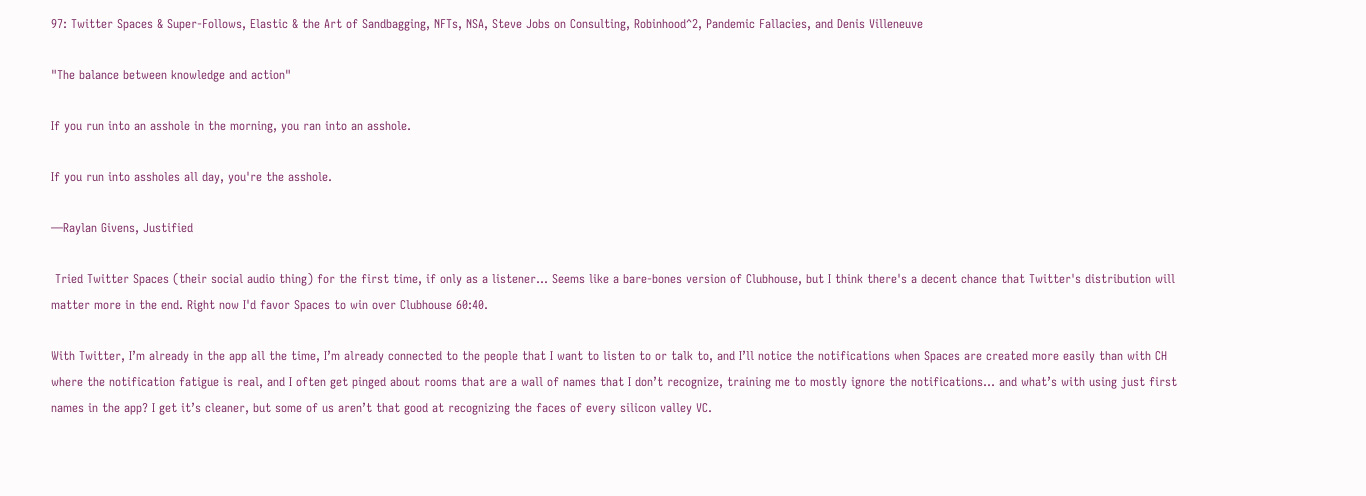97: Twitter Spaces & Super-Follows, Elastic & the Art of Sandbagging, NFTs, NSA, Steve Jobs on Consulting, Robinhood^2, Pandemic Fallacies, and Denis Villeneuve

"The balance between knowledge and action"

If you run into an asshole in the morning, you ran into an asshole.

If you run into assholes all day, you're the asshole.

—Raylan Givens, Justified

 Tried Twitter Spaces (their social audio thing) for the first time, if only as a listener... Seems like a bare-bones version of Clubhouse, but I think there's a decent chance that Twitter's distribution will matter more in the end. Right now I'd favor Spaces to win over Clubhouse 60:40.

With Twitter, I’m already in the app all the time, I’m already connected to the people that I want to listen to or talk to, and I’ll notice the notifications when Spaces are created more easily than with CH where the notification fatigue is real, and I often get pinged about rooms that are a wall of names that I don’t recognize, training me to mostly ignore the notifications… and what’s with using just first names in the app? I get it’s cleaner, but some of us aren’t that good at recognizing the faces of every silicon valley VC.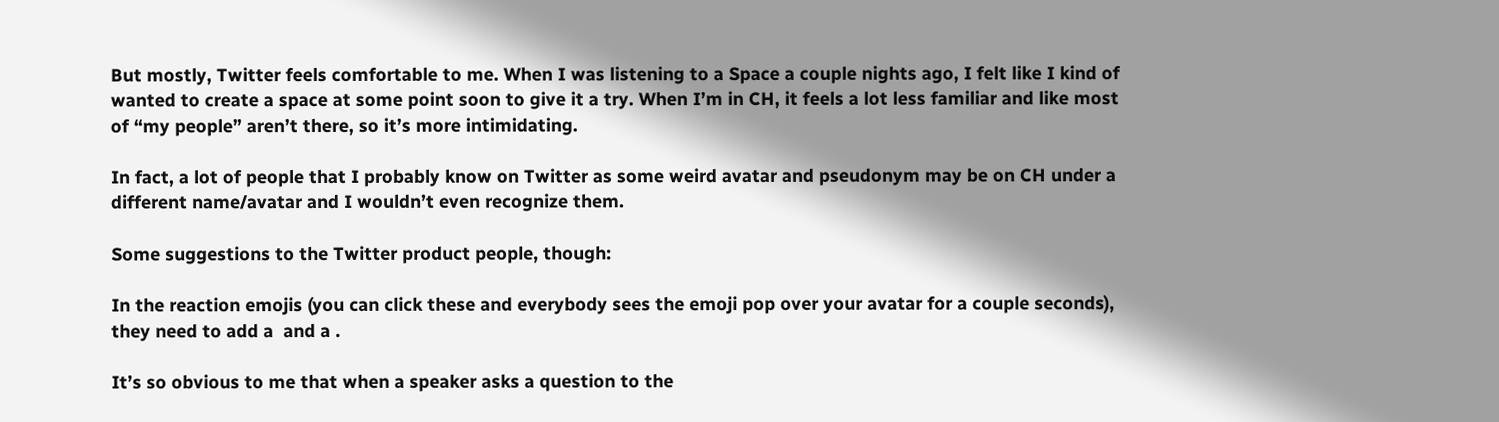But mostly, Twitter feels comfortable to me. When I was listening to a Space a couple nights ago, I felt like I kind of wanted to create a space at some point soon to give it a try. When I’m in CH, it feels a lot less familiar and like most of “my people” aren’t there, so it’s more intimidating.

In fact, a lot of people that I probably know on Twitter as some weird avatar and pseudonym may be on CH under a different name/avatar and I wouldn’t even recognize them.

Some suggestions to the Twitter product people, though:

In the reaction emojis (you can click these and everybody sees the emoji pop over your avatar for a couple seconds), they need to add a  and a .

It’s so obvious to me that when a speaker asks a question to the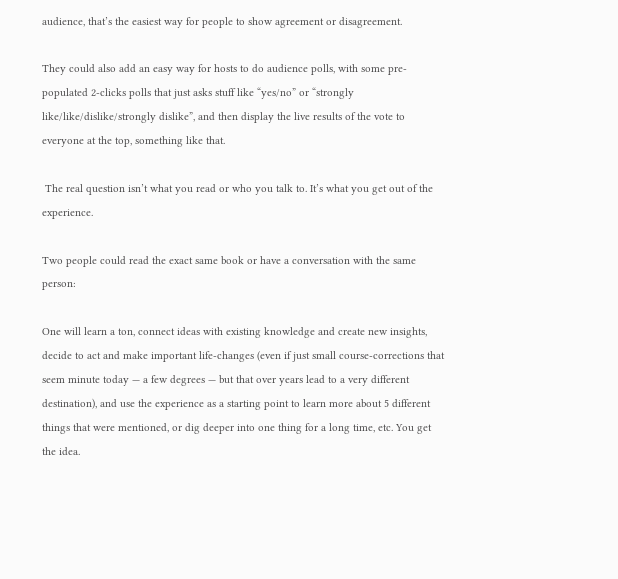audience, that’s the easiest way for people to show agreement or disagreement.

They could also add an easy way for hosts to do audience polls, with some pre-populated 2-clicks polls that just asks stuff like “yes/no” or “strongly like/like/dislike/strongly dislike”, and then display the live results of the vote to everyone at the top, something like that.

 The real question isn’t what you read or who you talk to. It’s what you get out of the experience.

Two people could read the exact same book or have a conversation with the same person:

One will learn a ton, connect ideas with existing knowledge and create new insights, decide to act and make important life-changes (even if just small course-corrections that seem minute today — a few degrees — but that over years lead to a very different destination), and use the experience as a starting point to learn more about 5 different things that were mentioned, or dig deeper into one thing for a long time, etc. You get the idea.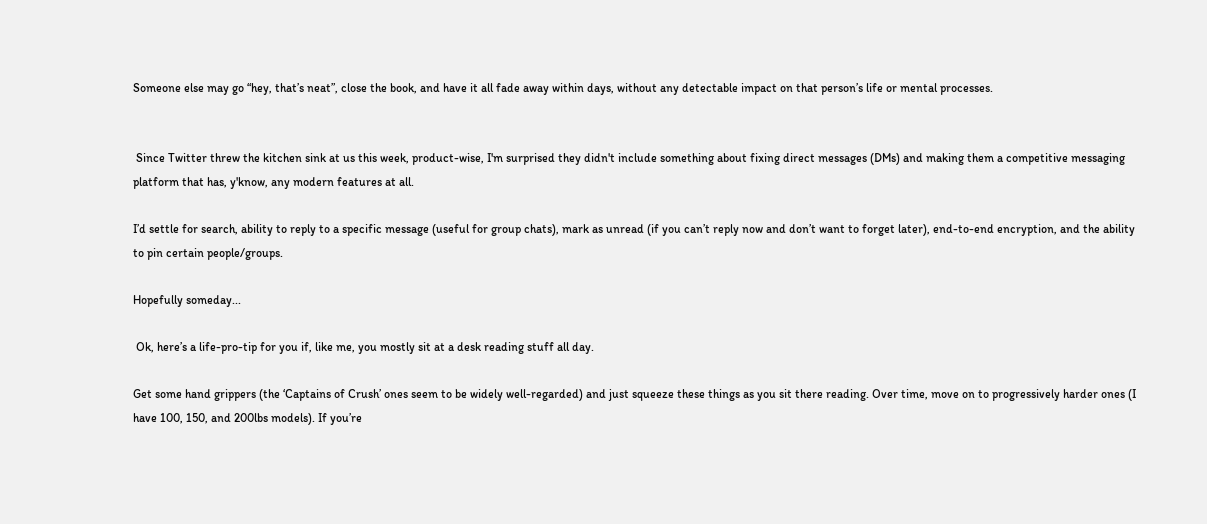Someone else may go “hey, that’s neat”, close the book, and have it all fade away within days, without any detectable impact on that person’s life or mental processes.


 Since Twitter threw the kitchen sink at us this week, product-wise, I'm surprised they didn't include something about fixing direct messages (DMs) and making them a competitive messaging platform that has, y'know, any modern features at all.

I’d settle for search, ability to reply to a specific message (useful for group chats), mark as unread (if you can’t reply now and don’t want to forget later), end-to-end encryption, and the ability to pin certain people/groups.

Hopefully someday...

 Ok, here’s a life-pro-tip for you if, like me, you mostly sit at a desk reading stuff all day.

Get some hand grippers (the ‘Captains of Crush’ ones seem to be widely well-regarded) and just squeeze these things as you sit there reading. Over time, move on to progressively harder ones (I have 100, 150, and 200lbs models). If you’re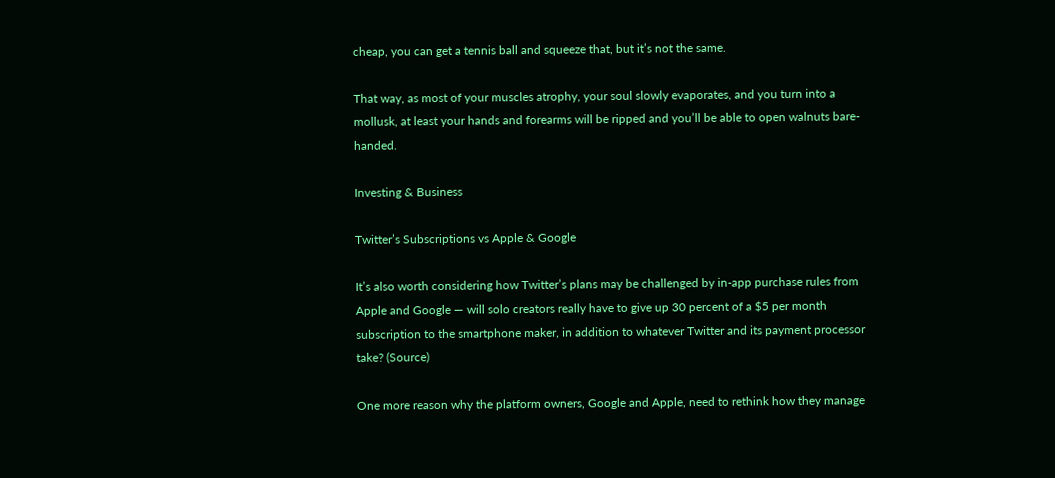cheap, you can get a tennis ball and squeeze that, but it’s not the same.

That way, as most of your muscles atrophy, your soul slowly evaporates, and you turn into a mollusk, at least your hands and forearms will be ripped and you’ll be able to open walnuts bare-handed.

Investing & Business

Twitter’s Subscriptions vs Apple & Google

It’s also worth considering how Twitter’s plans may be challenged by in-app purchase rules from Apple and Google — will solo creators really have to give up 30 percent of a $5 per month subscription to the smartphone maker, in addition to whatever Twitter and its payment processor take? (Source)

One more reason why the platform owners, Google and Apple, need to rethink how they manage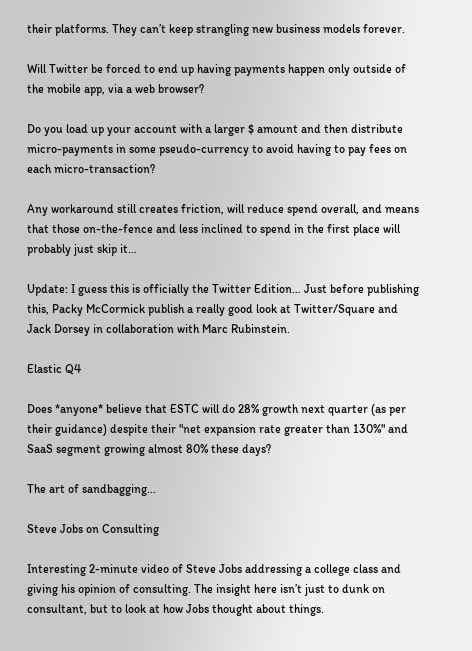their platforms. They can’t keep strangling new business models forever.

Will Twitter be forced to end up having payments happen only outside of the mobile app, via a web browser?

Do you load up your account with a larger $ amount and then distribute micro-payments in some pseudo-currency to avoid having to pay fees on each micro-transaction?

Any workaround still creates friction, will reduce spend overall, and means that those on-the-fence and less inclined to spend in the first place will probably just skip it…

Update: I guess this is officially the Twitter Edition… Just before publishing this, Packy McCormick publish a really good look at Twitter/Square and Jack Dorsey in collaboration with Marc Rubinstein.

Elastic Q4

Does *anyone* believe that ESTC will do 28% growth next quarter (as per their guidance) despite their "net expansion rate greater than 130%" and SaaS segment growing almost 80% these days?

The art of sandbagging...

Steve Jobs on Consulting

Interesting 2-minute video of Steve Jobs addressing a college class and giving his opinion of consulting. The insight here isn’t just to dunk on consultant, but to look at how Jobs thought about things.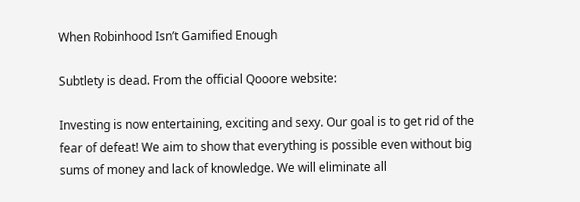When Robinhood Isn’t Gamified Enough

Subtlety is dead. From the official Qooore website:

Investing is now entertaining, exciting and sexy. Our goal is to get rid of the fear of defeat! We aim to show that everything is possible even without big sums of money and lack of knowledge. We will eliminate all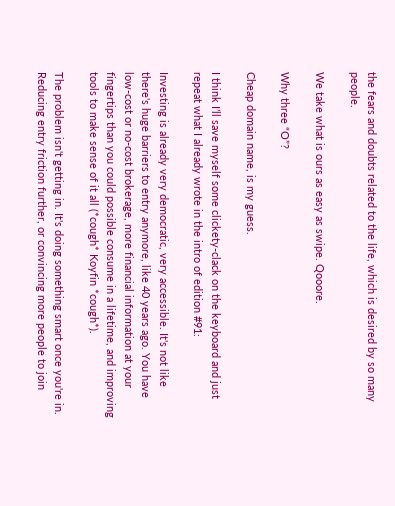the fears and doubts related to the life, which is desired by so many people.

We take what is ours as easy as swipe. Qooore.

Why three “O”?

Cheap domain name, is my guess.

I think I’ll save myself some clickety-clack on the keyboard and just repeat what I already wrote in the intro of edition #91:

Investing is already very democratic, very accessible. It's not like there's huge barriers to entry anymore, like 40 years ago. You have low-cost or no-cost brokerage, more financial information at your fingertips than you could possible consume in a lifetime, and improving tools to make sense of it all (*cough* Koyfin *cough*).

The problem isn't getting in. It's doing something smart once you're in. Reducing entry friction further, or convincing more people to join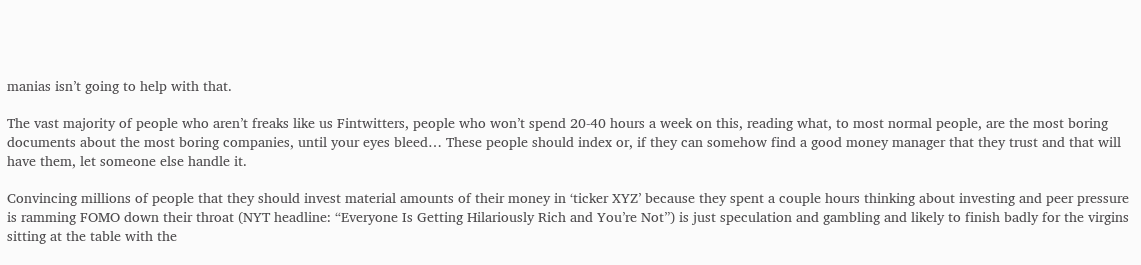manias isn’t going to help with that.

The vast majority of people who aren’t freaks like us Fintwitters, people who won’t spend 20-40 hours a week on this, reading what, to most normal people, are the most boring documents about the most boring companies, until your eyes bleed… These people should index or, if they can somehow find a good money manager that they trust and that will have them, let someone else handle it.

Convincing millions of people that they should invest material amounts of their money in ‘ticker XYZ’ because they spent a couple hours thinking about investing and peer pressure is ramming FOMO down their throat (NYT headline: “Everyone Is Getting Hilariously Rich and You’re Not”) is just speculation and gambling and likely to finish badly for the virgins sitting at the table with the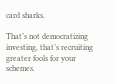card sharks.

That’s not democratizing investing, that’s recruiting greater fools for your schemes.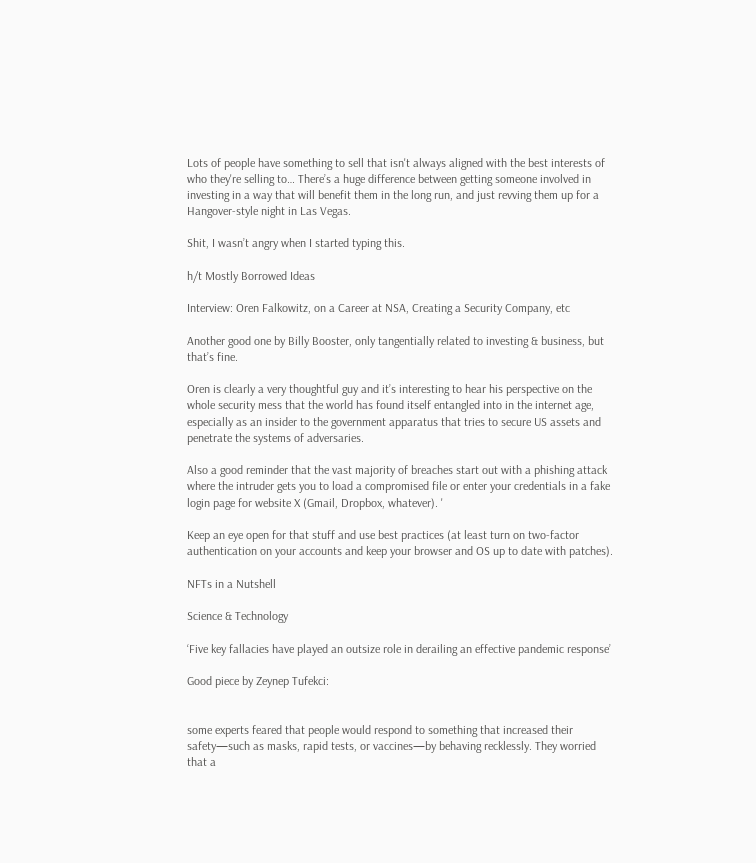Lots of people have something to sell that isn't always aligned with the best interests of who they're selling to… There’s a huge difference between getting someone involved in investing in a way that will benefit them in the long run, and just revving them up for a Hangover-style night in Las Vegas.

Shit, I wasn’t angry when I started typing this.

h/t Mostly Borrowed Ideas

Interview: Oren Falkowitz, on a Career at NSA, Creating a Security Company, etc

Another good one by Billy Booster, only tangentially related to investing & business, but that’s fine.

Oren is clearly a very thoughtful guy and it’s interesting to hear his perspective on the whole security mess that the world has found itself entangled into in the internet age, especially as an insider to the government apparatus that tries to secure US assets and penetrate the systems of adversaries.

Also a good reminder that the vast majority of breaches start out with a phishing attack where the intruder gets you to load a compromised file or enter your credentials in a fake login page for website X (Gmail, Dropbox, whatever). '

Keep an eye open for that stuff and use best practices (at least turn on two-factor authentication on your accounts and keep your browser and OS up to date with patches).

NFTs in a Nutshell

Science & Technology

‘Five key fallacies have played an outsize role in derailing an effective pandemic response’

Good piece by Zeynep Tufekci:


some experts feared that people would respond to something that increased their safety—such as masks, rapid tests, or vaccines—by behaving recklessly. They worried that a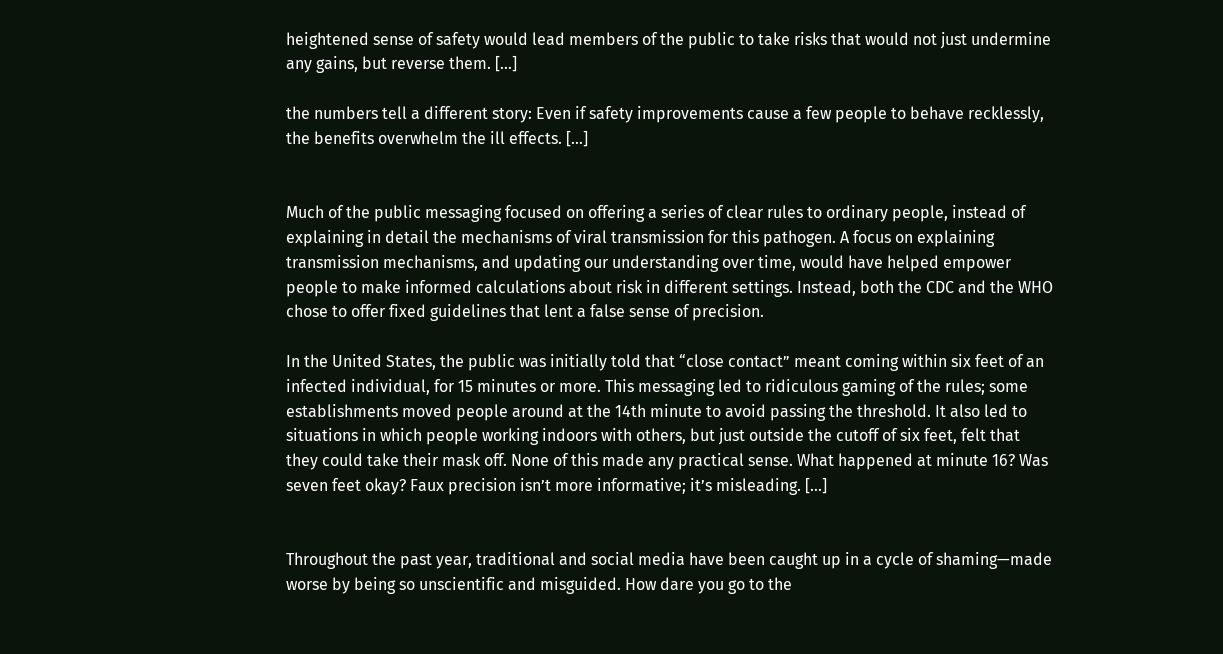heightened sense of safety would lead members of the public to take risks that would not just undermine any gains, but reverse them. [...]

the numbers tell a different story: Even if safety improvements cause a few people to behave recklessly, the benefits overwhelm the ill effects. [...]


Much of the public messaging focused on offering a series of clear rules to ordinary people, instead of explaining in detail the mechanisms of viral transmission for this pathogen. A focus on explaining transmission mechanisms, and updating our understanding over time, would have helped empower people to make informed calculations about risk in different settings. Instead, both the CDC and the WHO chose to offer fixed guidelines that lent a false sense of precision.

In the United States, the public was initially told that “close contact” meant coming within six feet of an infected individual, for 15 minutes or more. This messaging led to ridiculous gaming of the rules; some establishments moved people around at the 14th minute to avoid passing the threshold. It also led to situations in which people working indoors with others, but just outside the cutoff of six feet, felt that they could take their mask off. None of this made any practical sense. What happened at minute 16? Was seven feet okay? Faux precision isn’t more informative; it’s misleading. [...]


Throughout the past year, traditional and social media have been caught up in a cycle of shaming—made worse by being so unscientific and misguided. How dare you go to the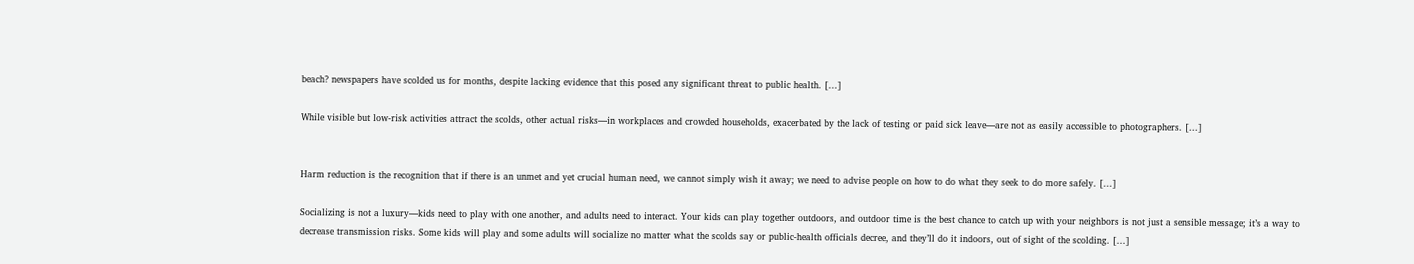beach? newspapers have scolded us for months, despite lacking evidence that this posed any significant threat to public health. [...]

While visible but low-risk activities attract the scolds, other actual risks—in workplaces and crowded households, exacerbated by the lack of testing or paid sick leave—are not as easily accessible to photographers. [...]


Harm reduction is the recognition that if there is an unmet and yet crucial human need, we cannot simply wish it away; we need to advise people on how to do what they seek to do more safely. [...]

Socializing is not a luxury—kids need to play with one another, and adults need to interact. Your kids can play together outdoors, and outdoor time is the best chance to catch up with your neighbors is not just a sensible message; it’s a way to decrease transmission risks. Some kids will play and some adults will socialize no matter what the scolds say or public-health officials decree, and they’ll do it indoors, out of sight of the scolding. [...]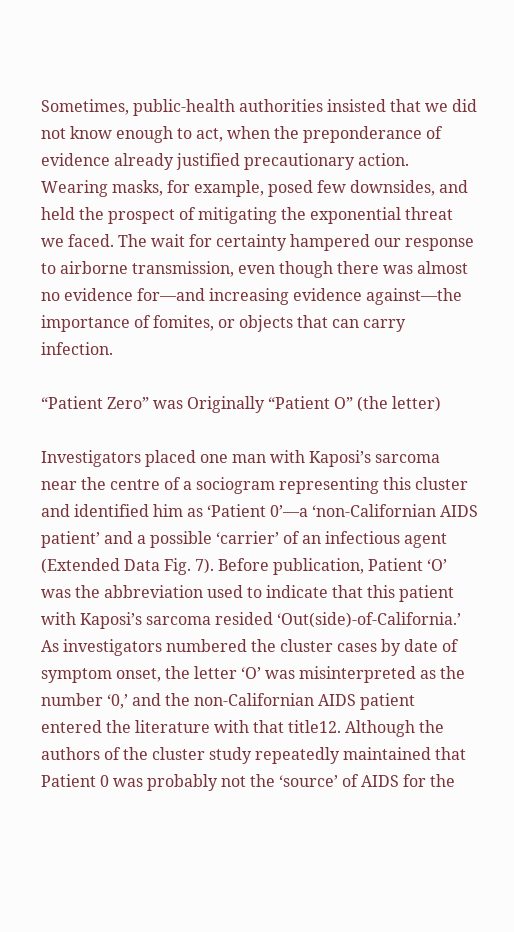Sometimes, public-health authorities insisted that we did not know enough to act, when the preponderance of evidence already justified precautionary action. Wearing masks, for example, posed few downsides, and held the prospect of mitigating the exponential threat we faced. The wait for certainty hampered our response to airborne transmission, even though there was almost no evidence for—and increasing evidence against—the importance of fomites, or objects that can carry infection.

“Patient Zero” was Originally “Patient O” (the letter)

Investigators placed one man with Kaposi’s sarcoma near the centre of a sociogram representing this cluster and identified him as ‘Patient 0’—a ‘non-Californian AIDS patient’ and a possible ‘carrier’ of an infectious agent (Extended Data Fig. 7). Before publication, Patient ‘O’ was the abbreviation used to indicate that this patient with Kaposi’s sarcoma resided ‘Out(side)-of-California.’ As investigators numbered the cluster cases by date of symptom onset, the letter ‘O’ was misinterpreted as the number ‘0,’ and the non-Californian AIDS patient entered the literature with that title12. Although the authors of the cluster study repeatedly maintained that Patient 0 was probably not the ‘source’ of AIDS for the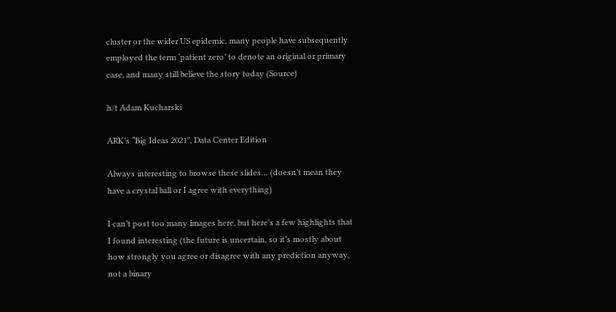cluster or the wider US epidemic, many people have subsequently employed the term ‘patient zero’ to denote an original or primary case, and many still believe the story today (Source)

h/t Adam Kucharski

ARK’s “Big Ideas 2021”, Data Center Edition

Always interesting to browse these slides… (doesn’t mean they have a crystal ball or I agree with everything)

I can’t post too many images here, but here’s a few highlights that I found interesting (the future is uncertain, so it’s mostly about how strongly you agree or disagree with any prediction anyway, not a binary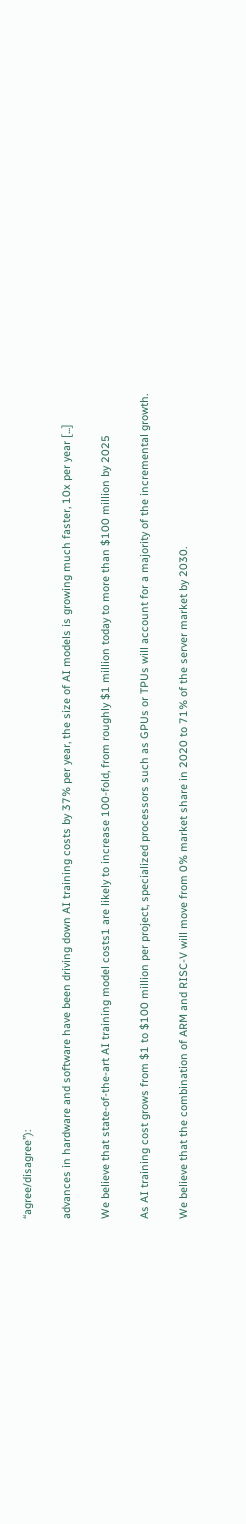“agree/disagree”):

advances in hardware and software have been driving down AI training costs by 37% per year, the size of AI models is growing much faster, 10x per year [...]

We believe that state-of-the-art AI training model costs1 are likely to increase 100-fold, from roughly $1 million today to more than $100 million by 2025

As AI training cost grows from $1 to $100 million per project, specialized processors such as GPUs or TPUs will account for a majority of the incremental growth.

We believe that the combination of ARM and RISC-V will move from 0% market share in 2020 to 71% of the server market by 2030.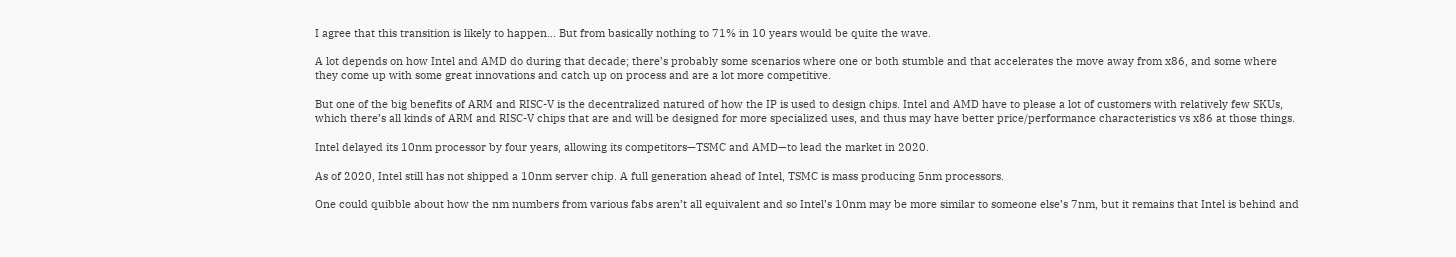I agree that this transition is likely to happen… But from basically nothing to 71% in 10 years would be quite the wave.

A lot depends on how Intel and AMD do during that decade; there’s probably some scenarios where one or both stumble and that accelerates the move away from x86, and some where they come up with some great innovations and catch up on process and are a lot more competitive.

But one of the big benefits of ARM and RISC-V is the decentralized natured of how the IP is used to design chips. Intel and AMD have to please a lot of customers with relatively few SKUs, which there’s all kinds of ARM and RISC-V chips that are and will be designed for more specialized uses, and thus may have better price/performance characteristics vs x86 at those things.

Intel delayed its 10nm processor by four years, allowing its competitors—TSMC and AMD—to lead the market in 2020.

As of 2020, Intel still has not shipped a 10nm server chip. A full generation ahead of Intel, TSMC is mass producing 5nm processors.

One could quibble about how the nm numbers from various fabs aren’t all equivalent and so Intel’s 10nm may be more similar to someone else’s 7nm, but it remains that Intel is behind and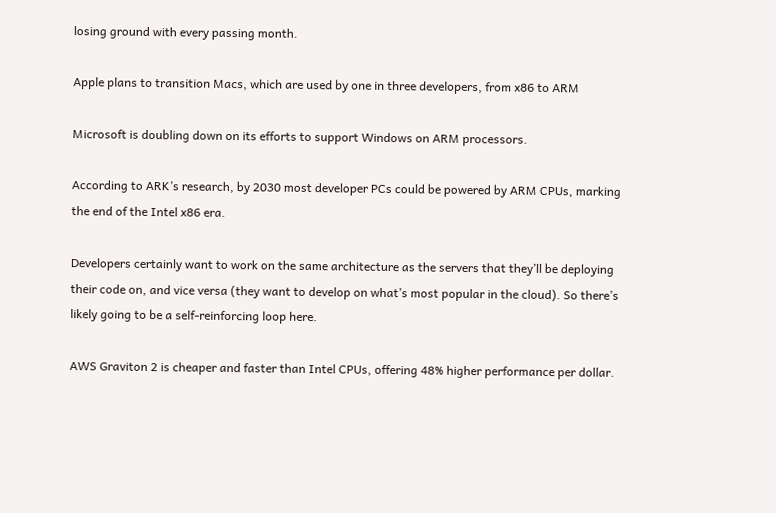losing ground with every passing month.

Apple plans to transition Macs, which are used by one in three developers, from x86 to ARM

Microsoft is doubling down on its efforts to support Windows on ARM processors.

According to ARK’s research, by 2030 most developer PCs could be powered by ARM CPUs, marking the end of the Intel x86 era.

Developers certainly want to work on the same architecture as the servers that they’ll be deploying their code on, and vice versa (they want to develop on what’s most popular in the cloud). So there’s likely going to be a self-reinforcing loop here.

AWS Graviton 2 is cheaper and faster than Intel CPUs, offering 48% higher performance per dollar.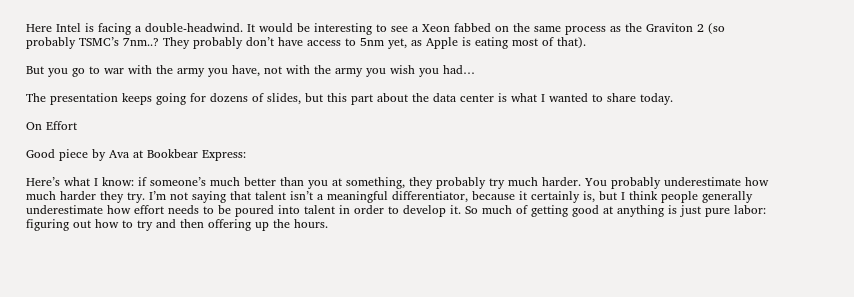Here Intel is facing a double-headwind. It would be interesting to see a Xeon fabbed on the same process as the Graviton 2 (so probably TSMC’s 7nm..? They probably don’t have access to 5nm yet, as Apple is eating most of that).

But you go to war with the army you have, not with the army you wish you had…

The presentation keeps going for dozens of slides, but this part about the data center is what I wanted to share today.

On Effort

Good piece by Ava at Bookbear Express:

Here’s what I know: if someone’s much better than you at something, they probably try much harder. You probably underestimate how much harder they try. I’m not saying that talent isn’t a meaningful differentiator, because it certainly is, but I think people generally underestimate how effort needs to be poured into talent in order to develop it. So much of getting good at anything is just pure labor: figuring out how to try and then offering up the hours.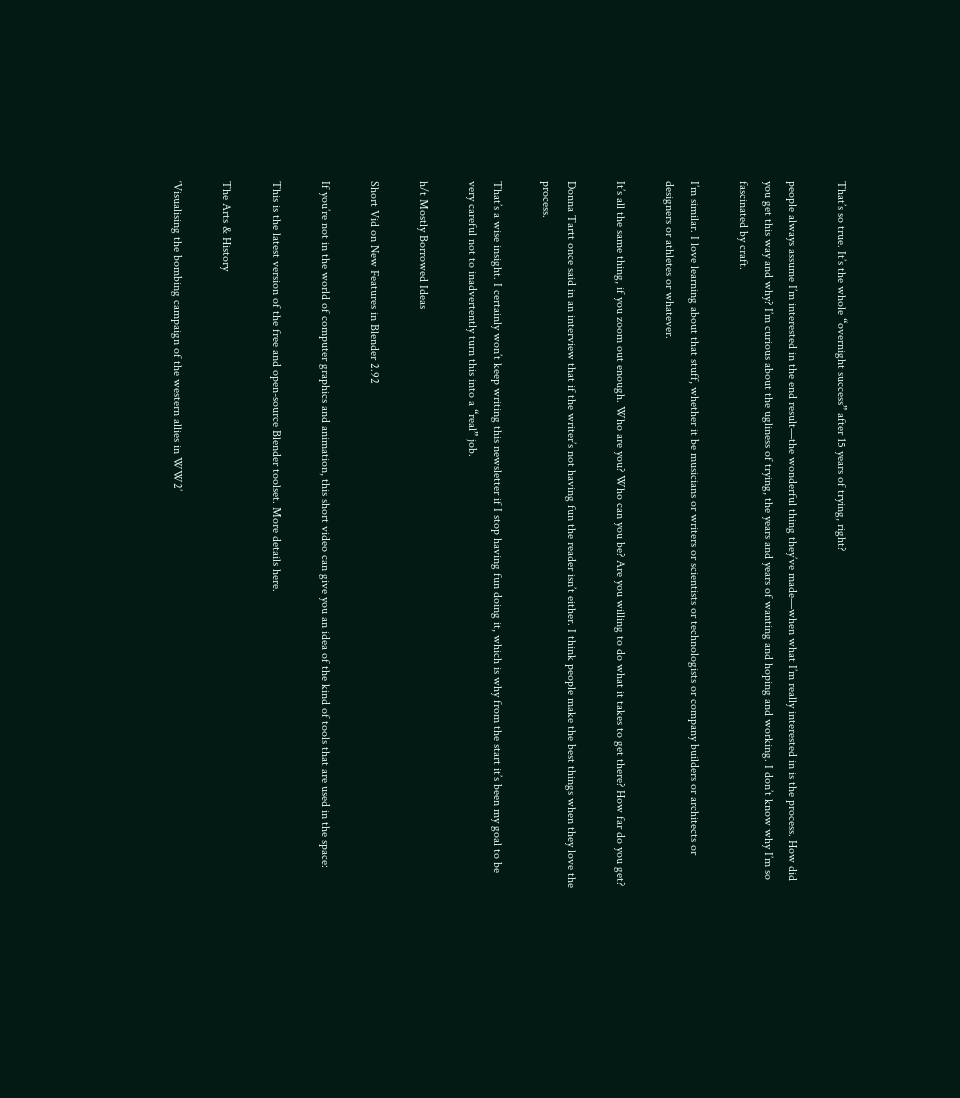That’s so true. It’s the whole “overnight success” after 15 years of trying, right?

people always assume I’m interested in the end result—the wonderful thing they’ve made—when what I’m really interested in is the process. How did you get this way and why? I’m curious about the ugliness of trying, the years and years of wanting and hoping and working. I don’t know why I’m so fascinated by craft.

I’m similar. I love learning about that stuff, whether it be musicians or writers or scientists or technologists or company builders or architects or designers or athletes or whatever.

It’s all the same thing, if you zoom out enough. Who are you? Who can you be? Are you willing to do what it takes to get there? How far do you get?

Donna Tartt once said in an interview that if the writer’s not having fun the reader isn’t either. I think people make the best things when they love the process.

That’s a wise insight. I certainly won’t keep writing this newsletter if I stop having fun doing it, which is why from the start it’s been my goal to be very careful not to inadvertently turn this into a “real” job.

h/t Mostly Borrowed Ideas

Short Vid on New Features in Blender 2.92

If you’re not in the world of computer graphics and animation, this short video can give you an idea of the kind of tools that are used in the space:

This is the latest version of the free and open-source Blender toolset. More details here.

The Arts & History

‘Visualising the bombing campaign of the western allies in WW2’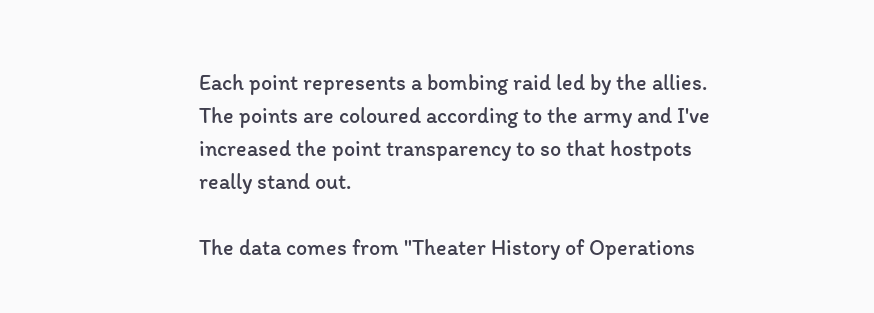Each point represents a bombing raid led by the allies. The points are coloured according to the army and I've increased the point transparency to so that hostpots really stand out.

The data comes from "Theater History of Operations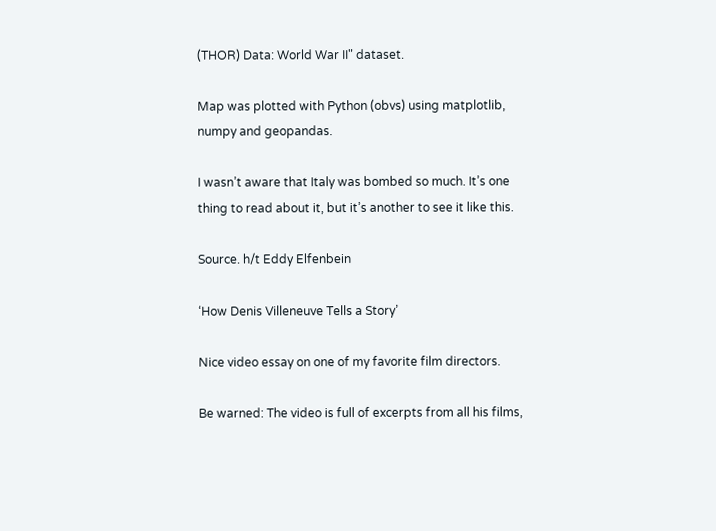(THOR) Data: World War II" dataset.

Map was plotted with Python (obvs) using matplotlib, numpy and geopandas.

I wasn’t aware that Italy was bombed so much. It’s one thing to read about it, but it’s another to see it like this.

Source. h/t Eddy Elfenbein

‘How Denis Villeneuve Tells a Story’

Nice video essay on one of my favorite film directors.

Be warned: The video is full of excerpts from all his films,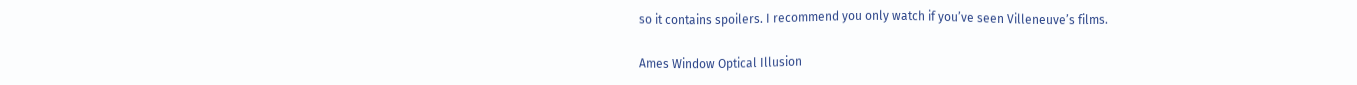so it contains spoilers. I recommend you only watch if you’ve seen Villeneuve’s films.

Ames Window Optical Illusion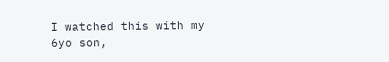I watched this with my 6yo son,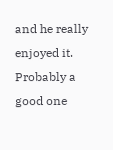and he really enjoyed it. Probably a good one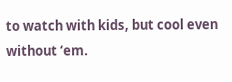to watch with kids, but cool even without ‘em.